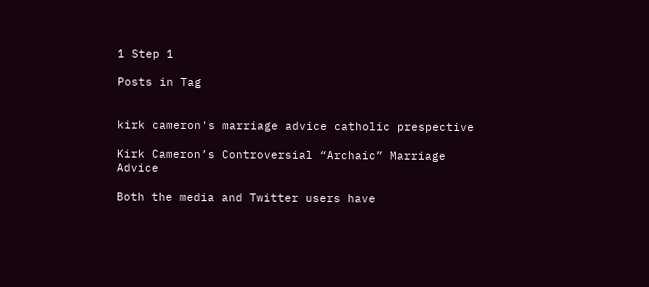1 Step 1

Posts in Tag


kirk cameron's marriage advice catholic prespective

Kirk Cameron’s Controversial “Archaic” Marriage Advice

Both the media and Twitter users have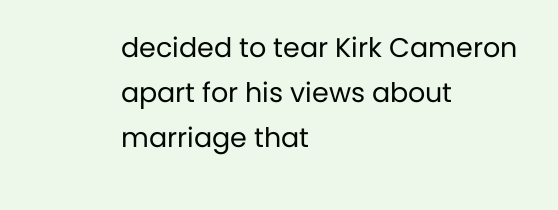decided to tear Kirk Cameron apart for his views about marriage that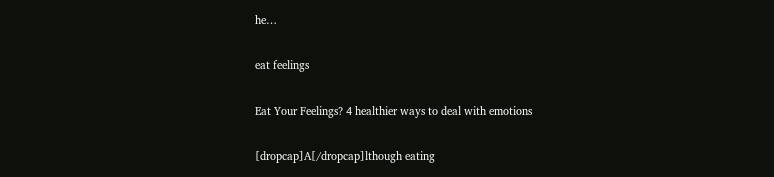he…

eat feelings

Eat Your Feelings? 4 healthier ways to deal with emotions

[dropcap]A[/dropcap]lthough eating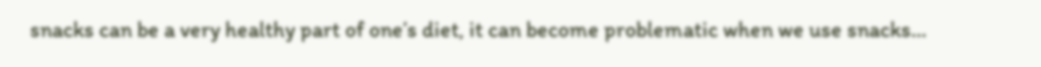snacks can be a very healthy part of one’s diet, it can become problematic when we use snacks…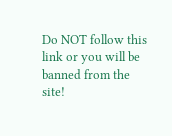Do NOT follow this link or you will be banned from the site!